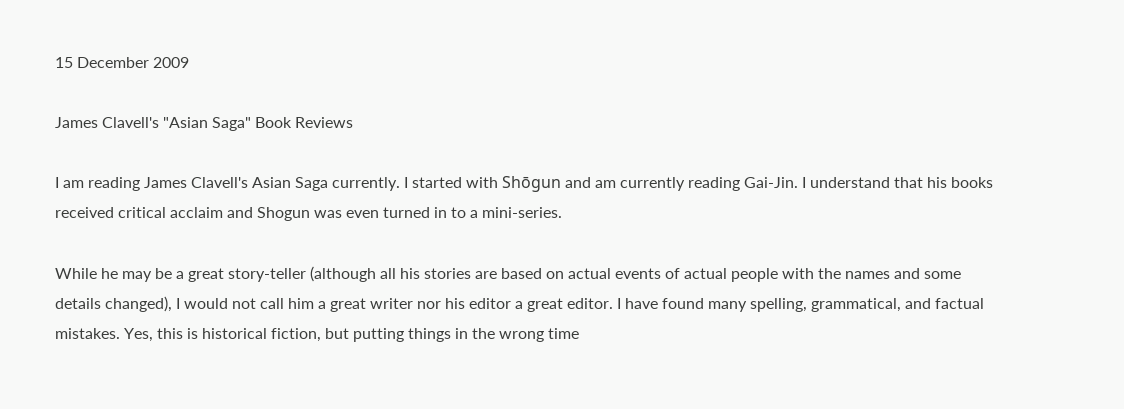15 December 2009

James Clavell's "Asian Saga" Book Reviews

I am reading James Clavell's Asian Saga currently. I started with Shōgun and am currently reading Gai-Jin. I understand that his books received critical acclaim and Shogun was even turned in to a mini-series.

While he may be a great story-teller (although all his stories are based on actual events of actual people with the names and some details changed), I would not call him a great writer nor his editor a great editor. I have found many spelling, grammatical, and factual mistakes. Yes, this is historical fiction, but putting things in the wrong time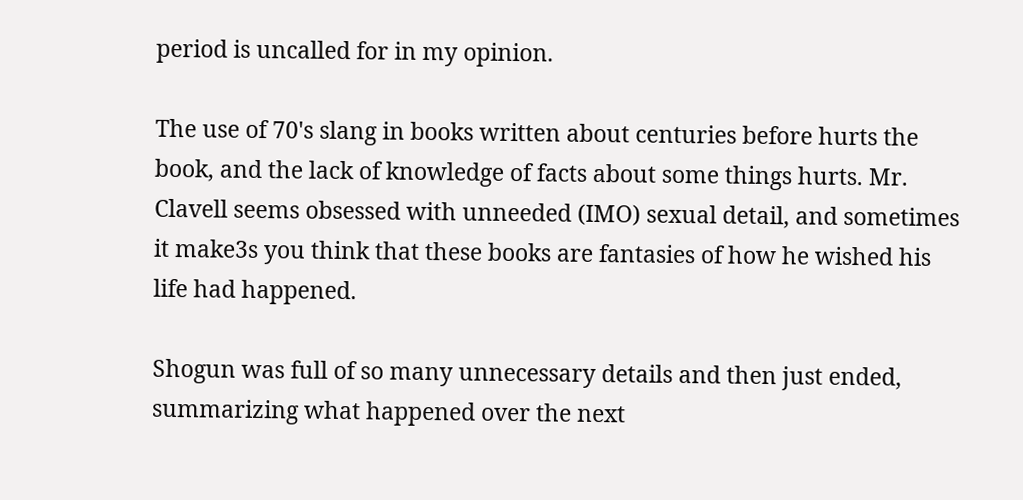period is uncalled for in my opinion.

The use of 70's slang in books written about centuries before hurts the book, and the lack of knowledge of facts about some things hurts. Mr. Clavell seems obsessed with unneeded (IMO) sexual detail, and sometimes it make3s you think that these books are fantasies of how he wished his life had happened.

Shogun was full of so many unnecessary details and then just ended, summarizing what happened over the next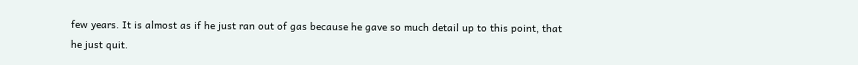few years. It is almost as if he just ran out of gas because he gave so much detail up to this point, that he just quit.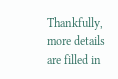Thankfully, more details are filled in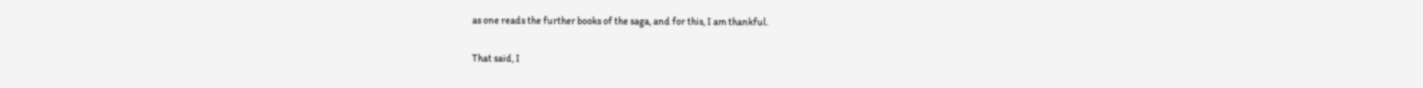as one reads the further books of the saga, and for this, I am thankful.

That said, I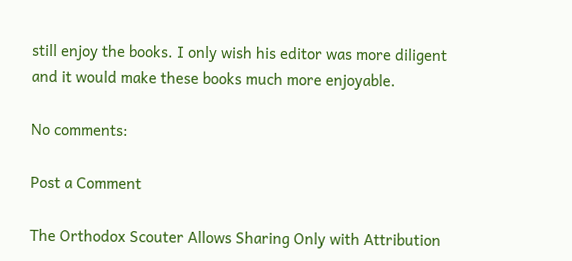still enjoy the books. I only wish his editor was more diligent and it would make these books much more enjoyable.

No comments:

Post a Comment

The Orthodox Scouter Allows Sharing Only with Attribution